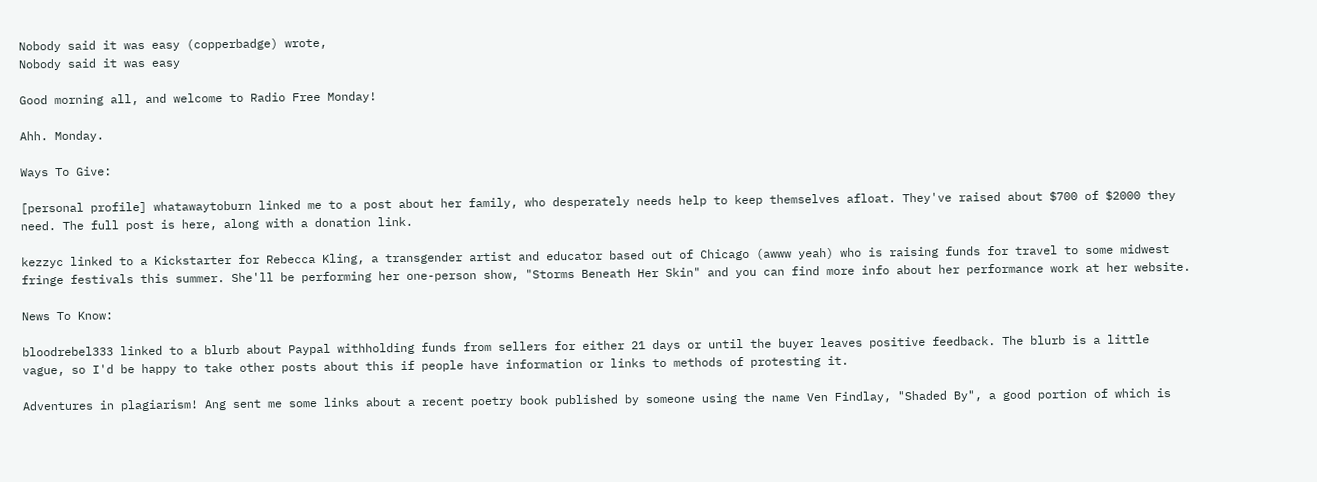Nobody said it was easy (copperbadge) wrote,
Nobody said it was easy

Good morning all, and welcome to Radio Free Monday!

Ahh. Monday.

Ways To Give:

[personal profile] whatawaytoburn linked me to a post about her family, who desperately needs help to keep themselves afloat. They've raised about $700 of $2000 they need. The full post is here, along with a donation link.

kezzyc linked to a Kickstarter for Rebecca Kling, a transgender artist and educator based out of Chicago (awww yeah) who is raising funds for travel to some midwest fringe festivals this summer. She'll be performing her one-person show, "Storms Beneath Her Skin" and you can find more info about her performance work at her website.

News To Know:

bloodrebel333 linked to a blurb about Paypal withholding funds from sellers for either 21 days or until the buyer leaves positive feedback. The blurb is a little vague, so I'd be happy to take other posts about this if people have information or links to methods of protesting it.

Adventures in plagiarism! Ang sent me some links about a recent poetry book published by someone using the name Ven Findlay, "Shaded By", a good portion of which is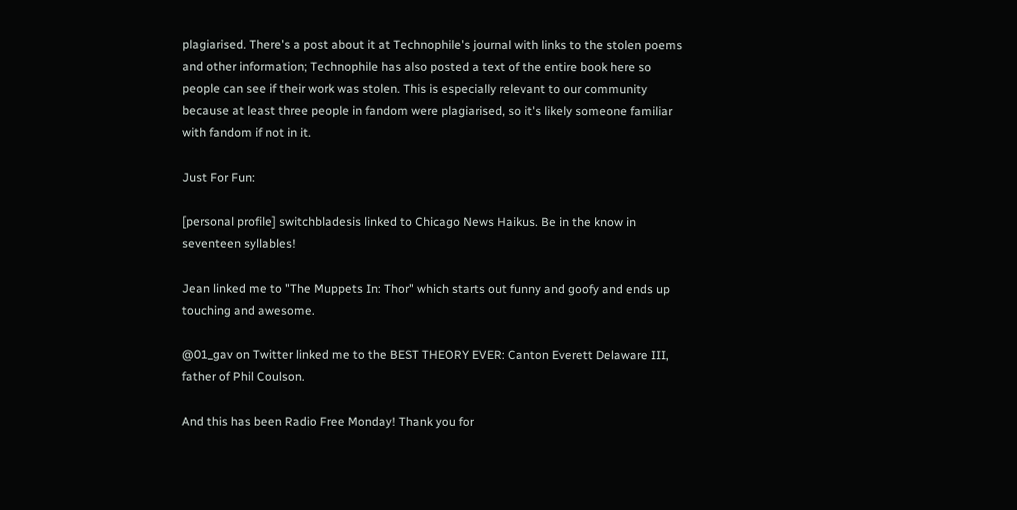plagiarised. There's a post about it at Technophile's journal with links to the stolen poems and other information; Technophile has also posted a text of the entire book here so people can see if their work was stolen. This is especially relevant to our community because at least three people in fandom were plagiarised, so it's likely someone familiar with fandom if not in it.

Just For Fun:

[personal profile] switchbladesis linked to Chicago News Haikus. Be in the know in seventeen syllables!

Jean linked me to "The Muppets In: Thor" which starts out funny and goofy and ends up touching and awesome.

@01_gav on Twitter linked me to the BEST THEORY EVER: Canton Everett Delaware III, father of Phil Coulson.

And this has been Radio Free Monday! Thank you for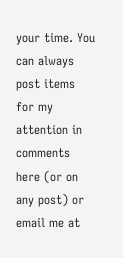your time. You can always post items for my attention in comments here (or on any post) or email me at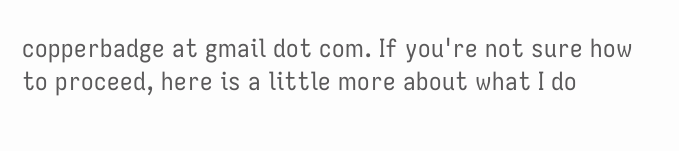copperbadge at gmail dot com. If you're not sure how to proceed, here is a little more about what I do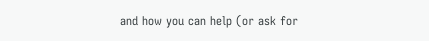and how you can help (or ask for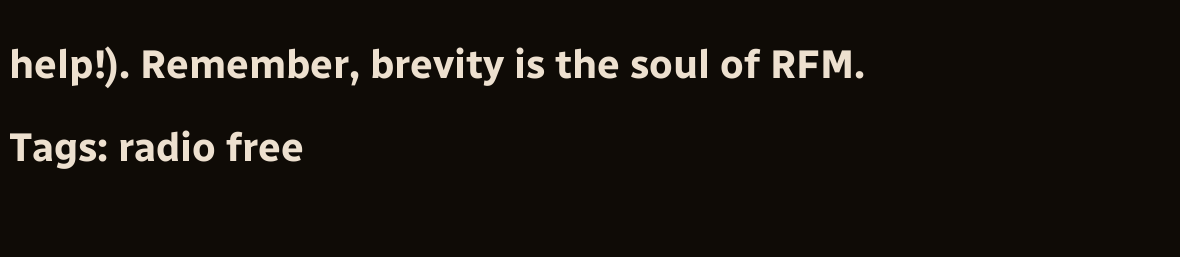help!). Remember, brevity is the soul of RFM.
Tags: radio free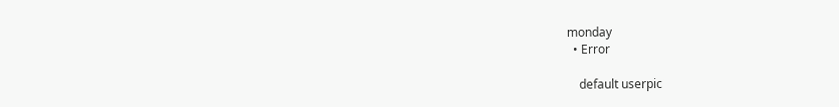monday
  • Error

    default userpic